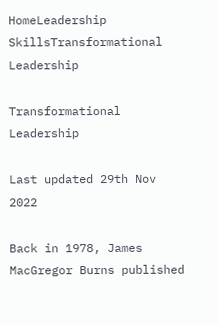HomeLeadership SkillsTransformational Leadership

Transformational Leadership

Last updated 29th Nov 2022

Back in 1978, James MacGregor Burns published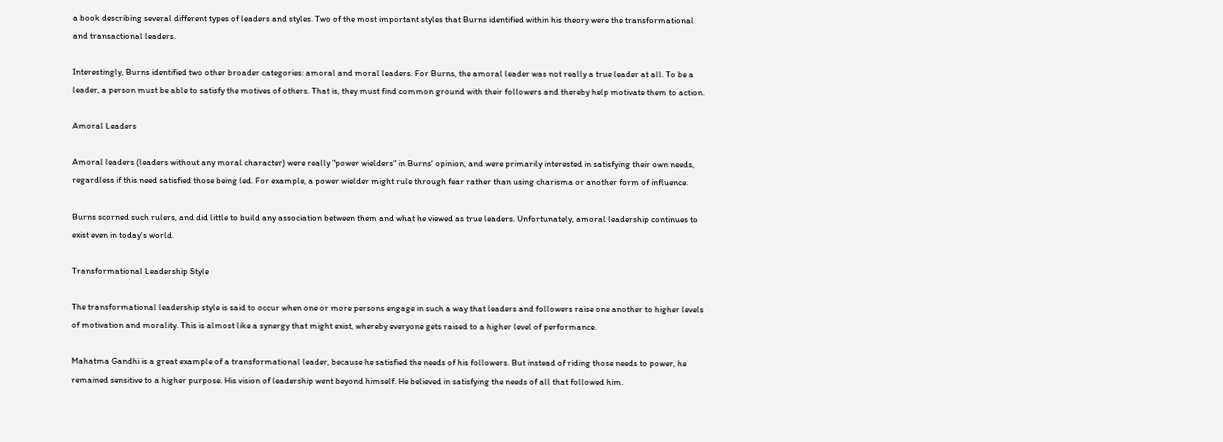a book describing several different types of leaders and styles. Two of the most important styles that Burns identified within his theory were the transformational and transactional leaders.

Interestingly, Burns identified two other broader categories: amoral and moral leaders. For Burns, the amoral leader was not really a true leader at all. To be a leader, a person must be able to satisfy the motives of others. That is, they must find common ground with their followers and thereby help motivate them to action.

Amoral Leaders

Amoral leaders (leaders without any moral character) were really "power wielders" in Burns' opinion, and were primarily interested in satisfying their own needs, regardless if this need satisfied those being led. For example, a power wielder might rule through fear rather than using charisma or another form of influence.

Burns scorned such rulers, and did little to build any association between them and what he viewed as true leaders. Unfortunately, amoral leadership continues to exist even in today's world.

Transformational Leadership Style

The transformational leadership style is said to occur when one or more persons engage in such a way that leaders and followers raise one another to higher levels of motivation and morality. This is almost like a synergy that might exist, whereby everyone gets raised to a higher level of performance.

Mahatma Gandhi is a great example of a transformational leader, because he satisfied the needs of his followers. But instead of riding those needs to power, he remained sensitive to a higher purpose. His vision of leadership went beyond himself. He believed in satisfying the needs of all that followed him.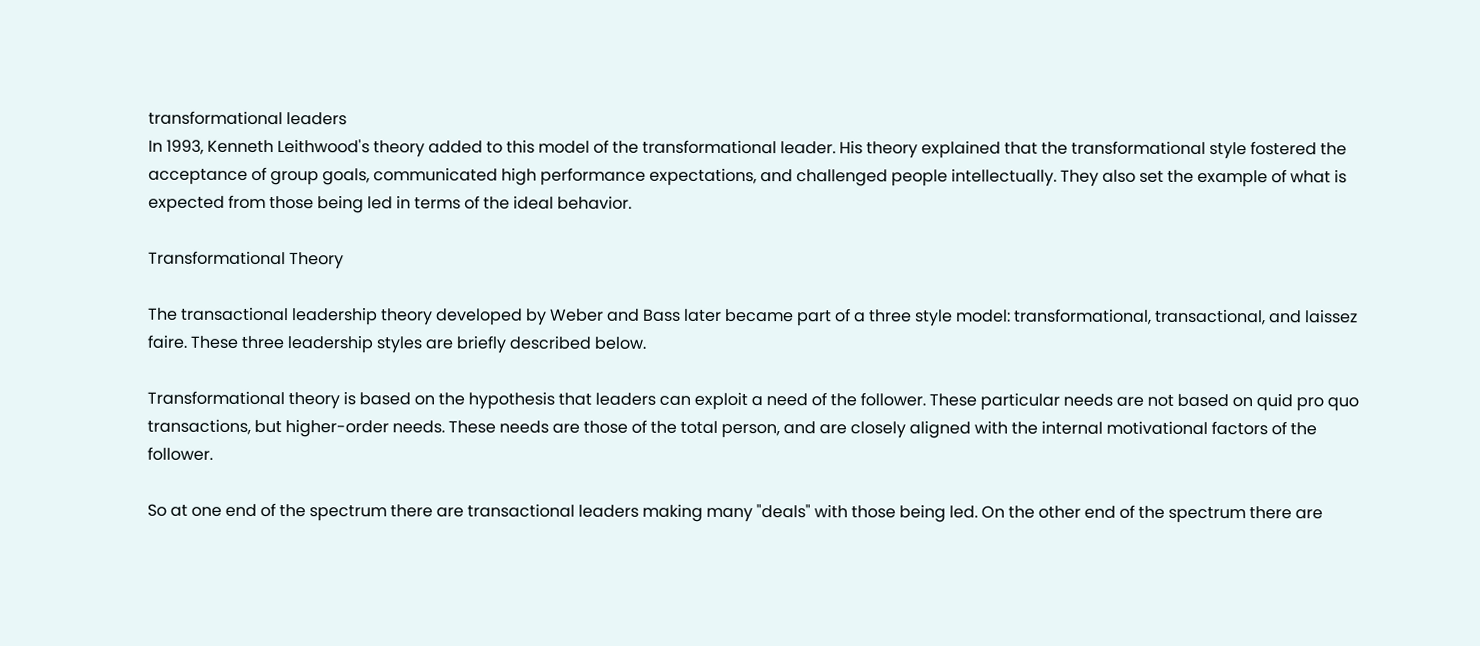transformational leaders
In 1993, Kenneth Leithwood's theory added to this model of the transformational leader. His theory explained that the transformational style fostered the acceptance of group goals, communicated high performance expectations, and challenged people intellectually. They also set the example of what is expected from those being led in terms of the ideal behavior.

Transformational Theory

The transactional leadership theory developed by Weber and Bass later became part of a three style model: transformational, transactional, and laissez faire. These three leadership styles are briefly described below.

Transformational theory is based on the hypothesis that leaders can exploit a need of the follower. These particular needs are not based on quid pro quo transactions, but higher-order needs. These needs are those of the total person, and are closely aligned with the internal motivational factors of the follower.

So at one end of the spectrum there are transactional leaders making many "deals" with those being led. On the other end of the spectrum there are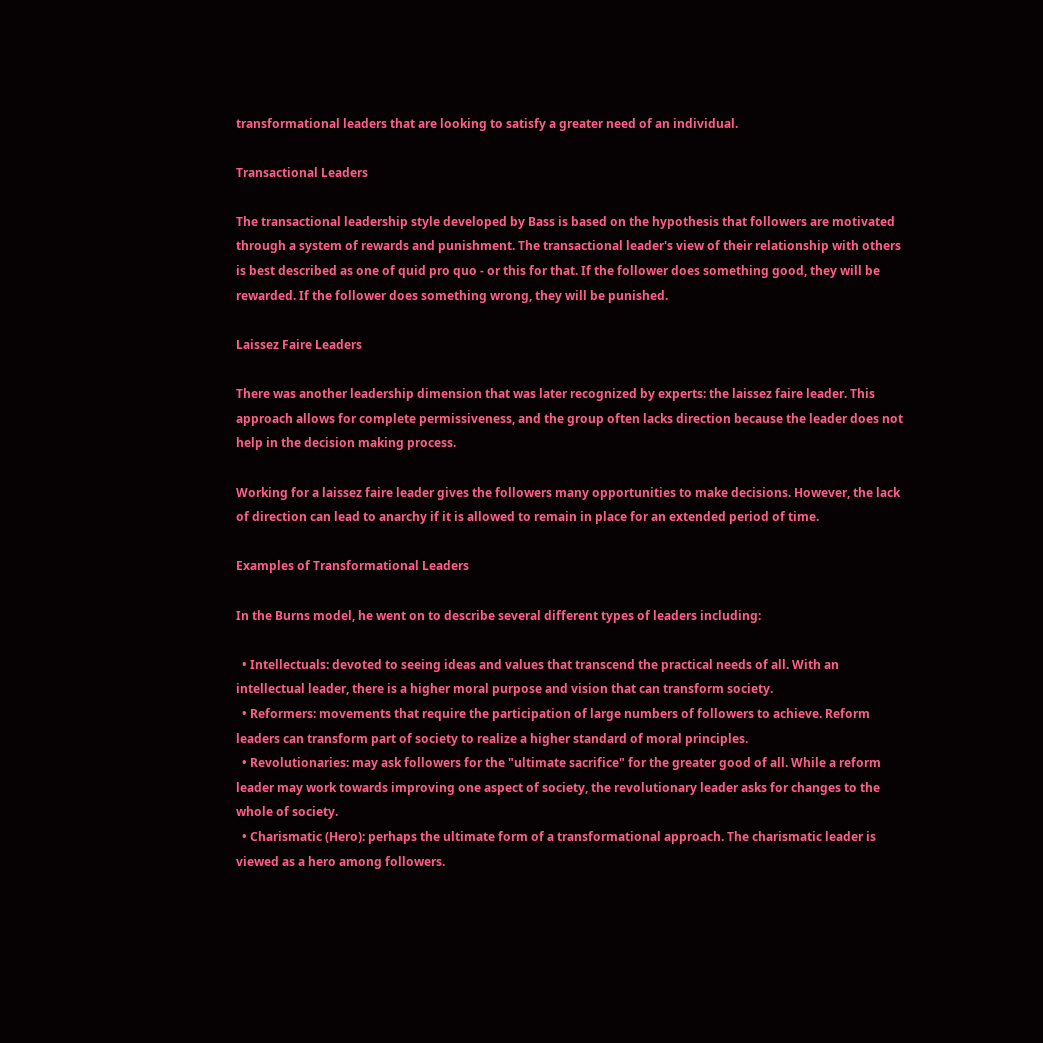transformational leaders that are looking to satisfy a greater need of an individual.

Transactional Leaders

The transactional leadership style developed by Bass is based on the hypothesis that followers are motivated through a system of rewards and punishment. The transactional leader's view of their relationship with others is best described as one of quid pro quo - or this for that. If the follower does something good, they will be rewarded. If the follower does something wrong, they will be punished.

Laissez Faire Leaders

There was another leadership dimension that was later recognized by experts: the laissez faire leader. This approach allows for complete permissiveness, and the group often lacks direction because the leader does not help in the decision making process.

Working for a laissez faire leader gives the followers many opportunities to make decisions. However, the lack of direction can lead to anarchy if it is allowed to remain in place for an extended period of time.

Examples of Transformational Leaders

In the Burns model, he went on to describe several different types of leaders including:

  • Intellectuals: devoted to seeing ideas and values that transcend the practical needs of all. With an intellectual leader, there is a higher moral purpose and vision that can transform society.
  • Reformers: movements that require the participation of large numbers of followers to achieve. Reform leaders can transform part of society to realize a higher standard of moral principles.
  • Revolutionaries: may ask followers for the "ultimate sacrifice" for the greater good of all. While a reform leader may work towards improving one aspect of society, the revolutionary leader asks for changes to the whole of society.
  • Charismatic (Hero): perhaps the ultimate form of a transformational approach. The charismatic leader is viewed as a hero among followers.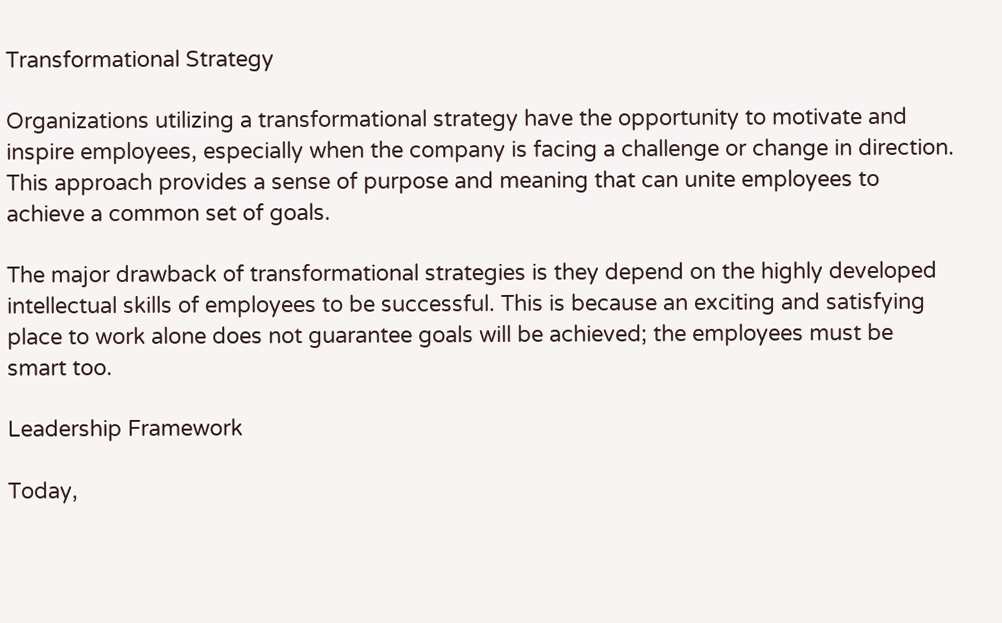Transformational Strategy

Organizations utilizing a transformational strategy have the opportunity to motivate and inspire employees, especially when the company is facing a challenge or change in direction. This approach provides a sense of purpose and meaning that can unite employees to achieve a common set of goals.

The major drawback of transformational strategies is they depend on the highly developed intellectual skills of employees to be successful. This is because an exciting and satisfying place to work alone does not guarantee goals will be achieved; the employees must be smart too.

Leadership Framework

Today,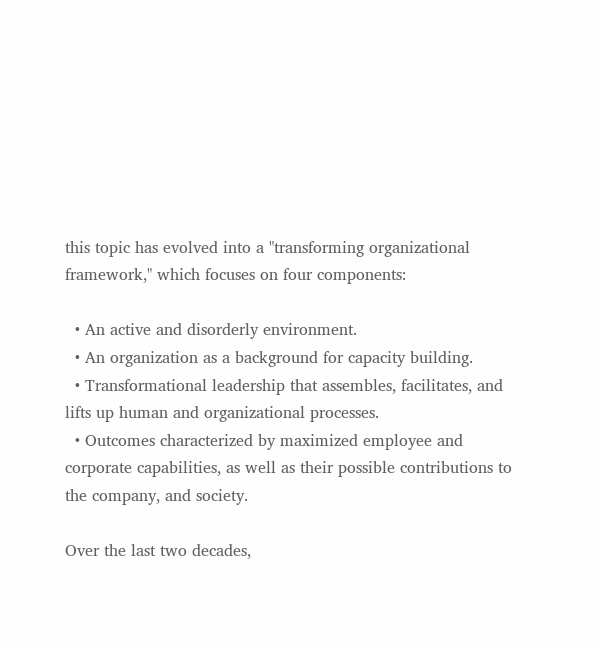this topic has evolved into a "transforming organizational framework," which focuses on four components:

  • An active and disorderly environment.
  • An organization as a background for capacity building.
  • Transformational leadership that assembles, facilitates, and lifts up human and organizational processes.
  • Outcomes characterized by maximized employee and corporate capabilities, as well as their possible contributions to the company, and society.

Over the last two decades,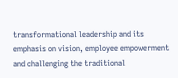transformational leadership and its emphasis on vision, employee empowerment and challenging the traditional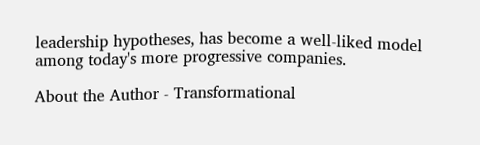leadership hypotheses, has become a well-liked model among today's more progressive companies.

About the Author - Transformational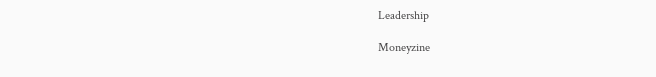Leadership

Moneyzine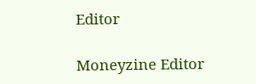Editor

Moneyzine Editor